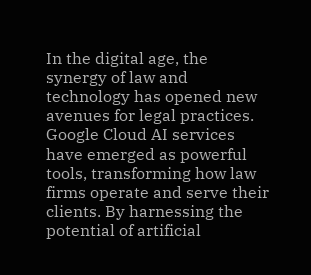In the digital age, the synergy of law and technology has opened new avenues for legal practices. Google Cloud AI services have emerged as powerful tools, transforming how law firms operate and serve their clients. By harnessing the potential of artificial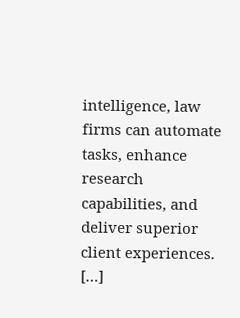intelligence, law firms can automate tasks, enhance research capabilities, and deliver superior client experiences. […]